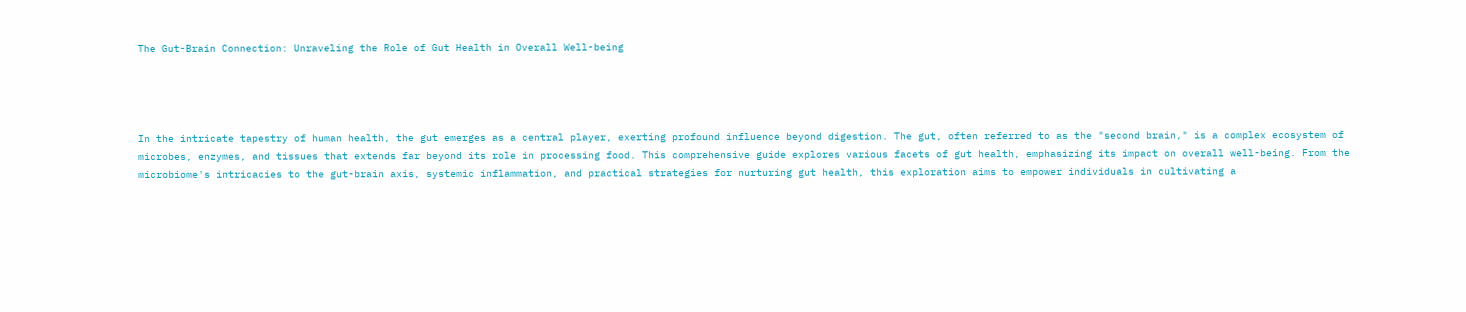The Gut-Brain Connection: Unraveling the Role of Gut Health in Overall Well-being




In the intricate tapestry of human health, the gut emerges as a central player, exerting profound influence beyond digestion. The gut, often referred to as the "second brain," is a complex ecosystem of microbes, enzymes, and tissues that extends far beyond its role in processing food. This comprehensive guide explores various facets of gut health, emphasizing its impact on overall well-being. From the microbiome's intricacies to the gut-brain axis, systemic inflammation, and practical strategies for nurturing gut health, this exploration aims to empower individuals in cultivating a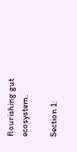flourishing gut ecosystem.

Section 1: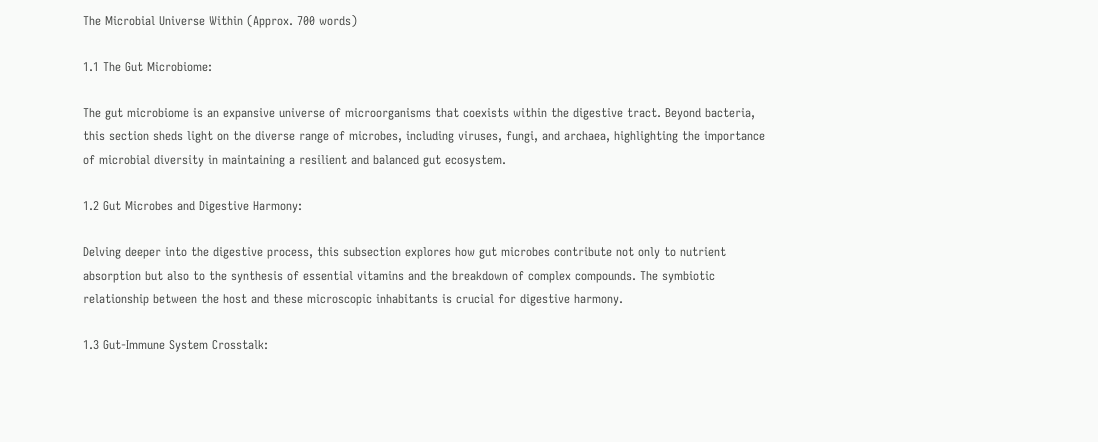The Microbial Universe Within (Approx. 700 words)

1.1 The Gut Microbiome:

The gut microbiome is an expansive universe of microorganisms that coexists within the digestive tract. Beyond bacteria, this section sheds light on the diverse range of microbes, including viruses, fungi, and archaea, highlighting the importance of microbial diversity in maintaining a resilient and balanced gut ecosystem.

1.2 Gut Microbes and Digestive Harmony:

Delving deeper into the digestive process, this subsection explores how gut microbes contribute not only to nutrient absorption but also to the synthesis of essential vitamins and the breakdown of complex compounds. The symbiotic relationship between the host and these microscopic inhabitants is crucial for digestive harmony.

1.3 Gut-Immune System Crosstalk: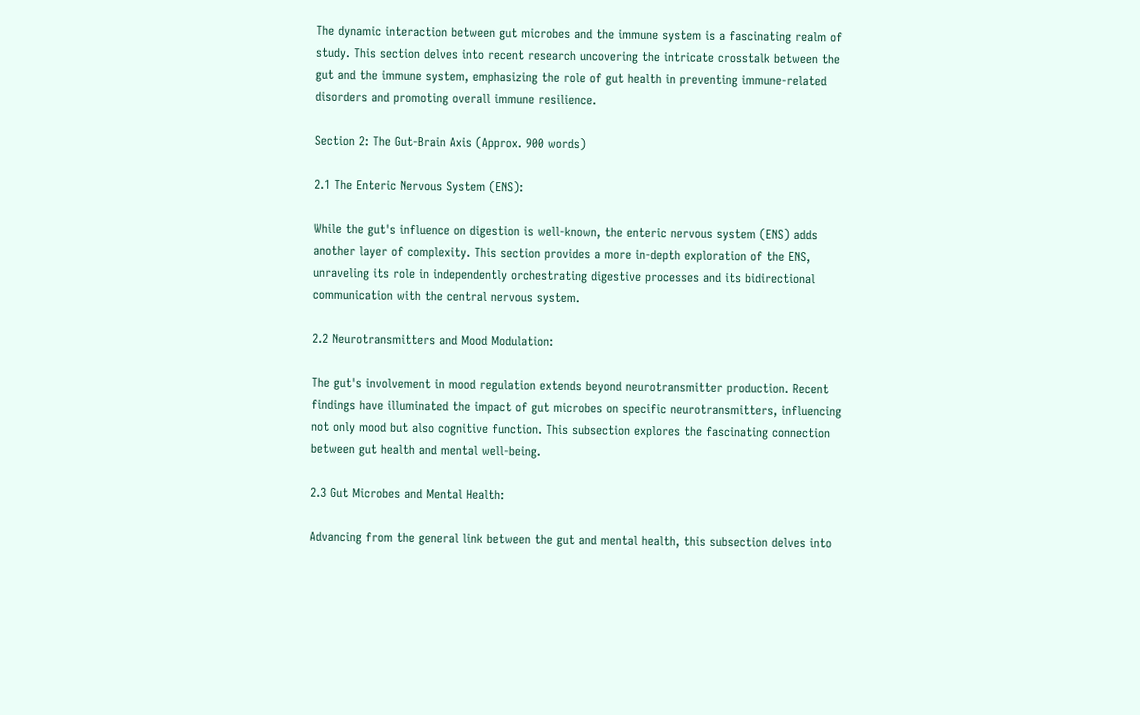The dynamic interaction between gut microbes and the immune system is a fascinating realm of study. This section delves into recent research uncovering the intricate crosstalk between the gut and the immune system, emphasizing the role of gut health in preventing immune-related disorders and promoting overall immune resilience.

Section 2: The Gut-Brain Axis (Approx. 900 words)

2.1 The Enteric Nervous System (ENS):

While the gut's influence on digestion is well-known, the enteric nervous system (ENS) adds another layer of complexity. This section provides a more in-depth exploration of the ENS, unraveling its role in independently orchestrating digestive processes and its bidirectional communication with the central nervous system.

2.2 Neurotransmitters and Mood Modulation:

The gut's involvement in mood regulation extends beyond neurotransmitter production. Recent findings have illuminated the impact of gut microbes on specific neurotransmitters, influencing not only mood but also cognitive function. This subsection explores the fascinating connection between gut health and mental well-being.

2.3 Gut Microbes and Mental Health:

Advancing from the general link between the gut and mental health, this subsection delves into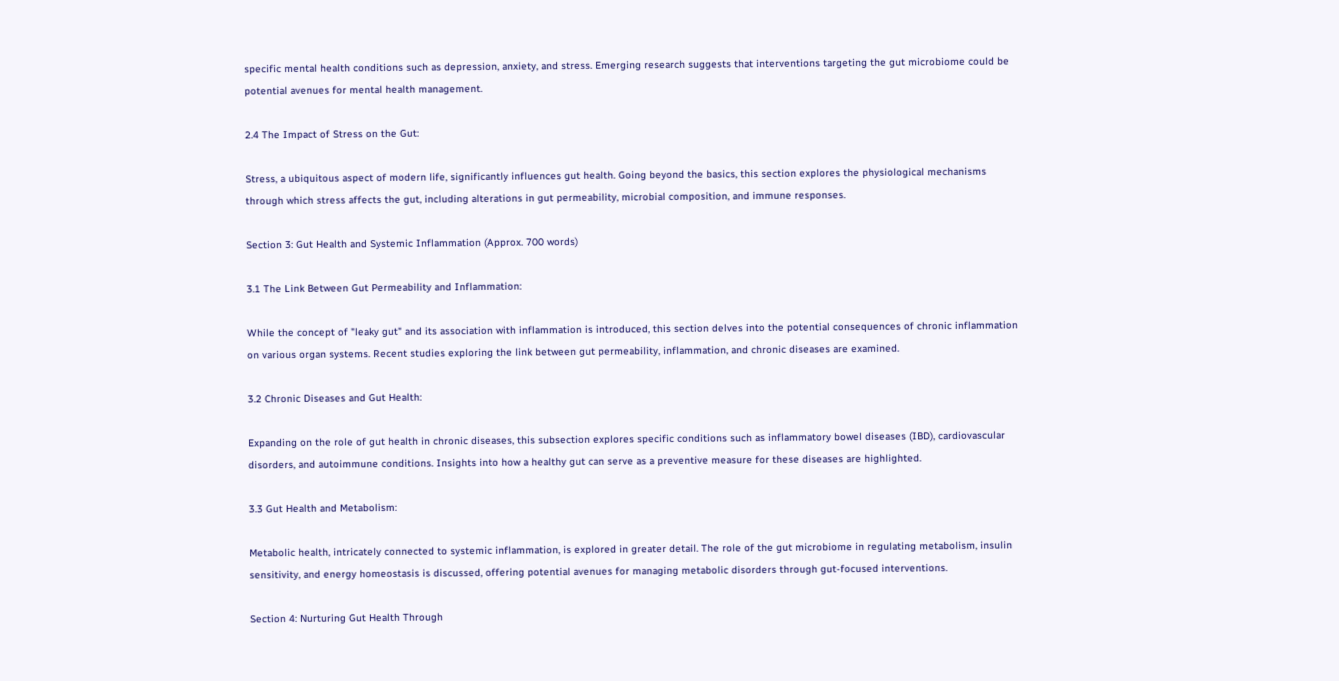specific mental health conditions such as depression, anxiety, and stress. Emerging research suggests that interventions targeting the gut microbiome could be potential avenues for mental health management.

2.4 The Impact of Stress on the Gut:

Stress, a ubiquitous aspect of modern life, significantly influences gut health. Going beyond the basics, this section explores the physiological mechanisms through which stress affects the gut, including alterations in gut permeability, microbial composition, and immune responses.

Section 3: Gut Health and Systemic Inflammation (Approx. 700 words)

3.1 The Link Between Gut Permeability and Inflammation:

While the concept of "leaky gut" and its association with inflammation is introduced, this section delves into the potential consequences of chronic inflammation on various organ systems. Recent studies exploring the link between gut permeability, inflammation, and chronic diseases are examined.

3.2 Chronic Diseases and Gut Health:

Expanding on the role of gut health in chronic diseases, this subsection explores specific conditions such as inflammatory bowel diseases (IBD), cardiovascular disorders, and autoimmune conditions. Insights into how a healthy gut can serve as a preventive measure for these diseases are highlighted.

3.3 Gut Health and Metabolism:

Metabolic health, intricately connected to systemic inflammation, is explored in greater detail. The role of the gut microbiome in regulating metabolism, insulin sensitivity, and energy homeostasis is discussed, offering potential avenues for managing metabolic disorders through gut-focused interventions.

Section 4: Nurturing Gut Health Through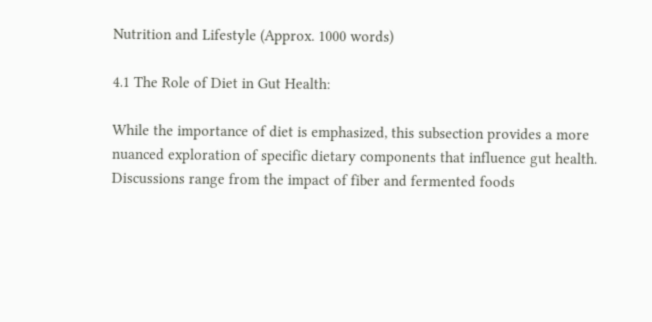Nutrition and Lifestyle (Approx. 1000 words)

4.1 The Role of Diet in Gut Health:

While the importance of diet is emphasized, this subsection provides a more nuanced exploration of specific dietary components that influence gut health. Discussions range from the impact of fiber and fermented foods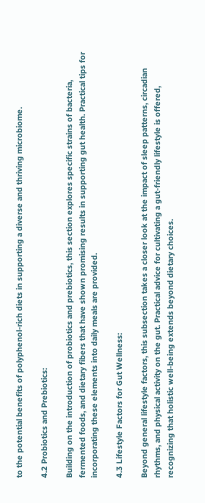to the potential benefits of polyphenol-rich diets in supporting a diverse and thriving microbiome.

4.2 Probiotics and Prebiotics:

Building on the introduction of probiotics and prebiotics, this section explores specific strains of bacteria, fermented foods, and dietary fibers that have shown promising results in supporting gut health. Practical tips for incorporating these elements into daily meals are provided.

4.3 Lifestyle Factors for Gut Wellness:

Beyond general lifestyle factors, this subsection takes a closer look at the impact of sleep patterns, circadian rhythms, and physical activity on the gut. Practical advice for cultivating a gut-friendly lifestyle is offered, recognizing that holistic well-being extends beyond dietary choices.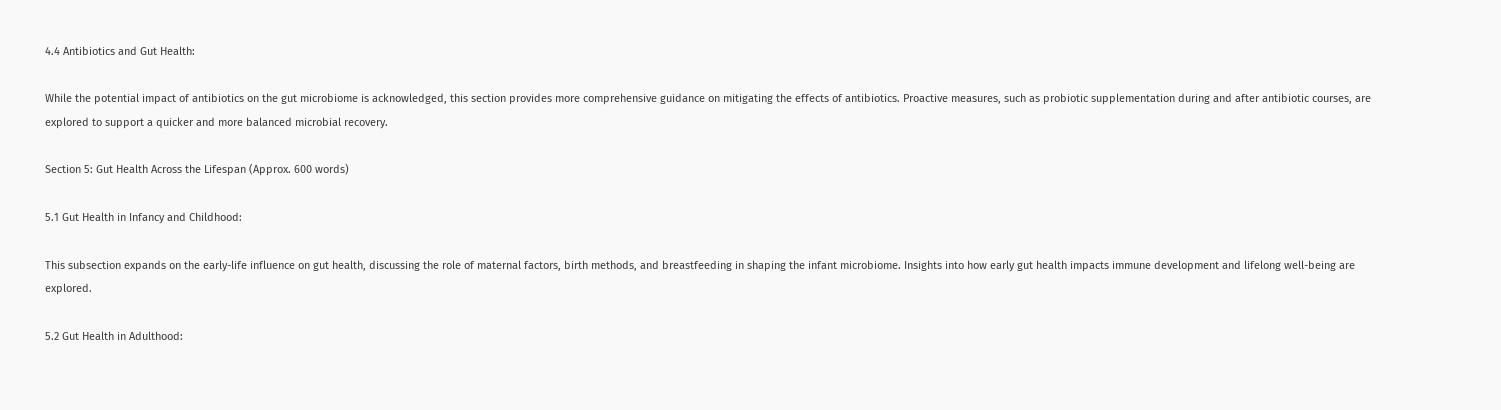4.4 Antibiotics and Gut Health:

While the potential impact of antibiotics on the gut microbiome is acknowledged, this section provides more comprehensive guidance on mitigating the effects of antibiotics. Proactive measures, such as probiotic supplementation during and after antibiotic courses, are explored to support a quicker and more balanced microbial recovery.

Section 5: Gut Health Across the Lifespan (Approx. 600 words)

5.1 Gut Health in Infancy and Childhood:

This subsection expands on the early-life influence on gut health, discussing the role of maternal factors, birth methods, and breastfeeding in shaping the infant microbiome. Insights into how early gut health impacts immune development and lifelong well-being are explored.

5.2 Gut Health in Adulthood: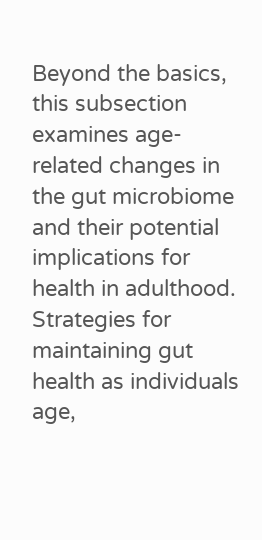Beyond the basics, this subsection examines age-related changes in the gut microbiome and their potential implications for health in adulthood. Strategies for maintaining gut health as individuals age,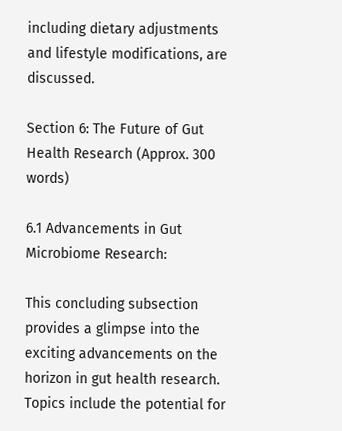including dietary adjustments and lifestyle modifications, are discussed.

Section 6: The Future of Gut Health Research (Approx. 300 words)

6.1 Advancements in Gut Microbiome Research:

This concluding subsection provides a glimpse into the exciting advancements on the horizon in gut health research. Topics include the potential for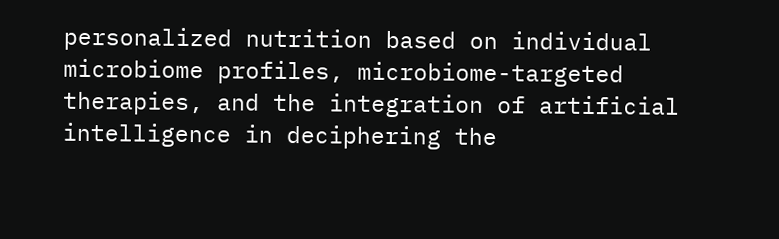personalized nutrition based on individual microbiome profiles, microbiome-targeted therapies, and the integration of artificial intelligence in deciphering the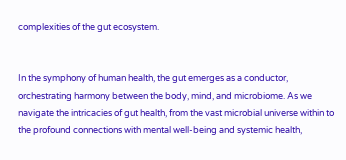complexities of the gut ecosystem.


In the symphony of human health, the gut emerges as a conductor, orchestrating harmony between the body, mind, and microbiome. As we navigate the intricacies of gut health, from the vast microbial universe within to the profound connections with mental well-being and systemic health,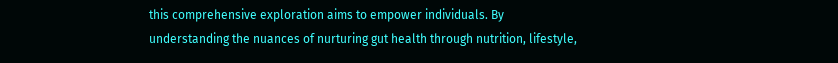this comprehensive exploration aims to empower individuals. By understanding the nuances of nurturing gut health through nutrition, lifestyle,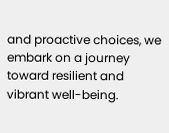and proactive choices, we embark on a journey toward resilient and vibrant well-being.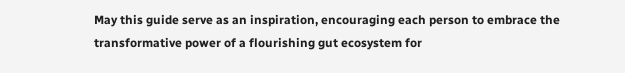May this guide serve as an inspiration, encouraging each person to embrace the transformative power of a flourishing gut ecosystem for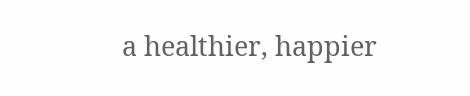a healthier, happier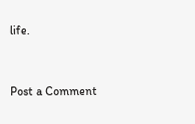life.


Post a Comment